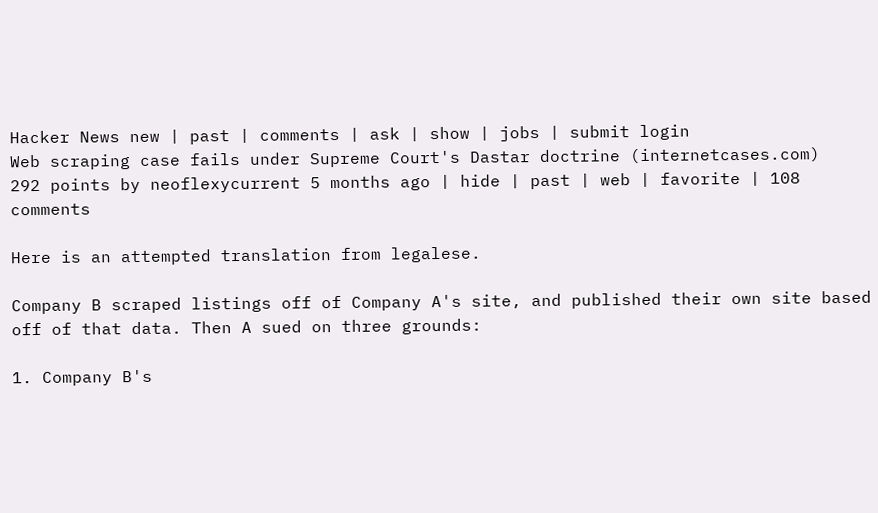Hacker News new | past | comments | ask | show | jobs | submit login
Web scraping case fails under Supreme Court's Dastar doctrine (internetcases.com)
292 points by neoflexycurrent 5 months ago | hide | past | web | favorite | 108 comments

Here is an attempted translation from legalese.

Company B scraped listings off of Company A's site, and published their own site based off of that data. Then A sued on three grounds:

1. Company B's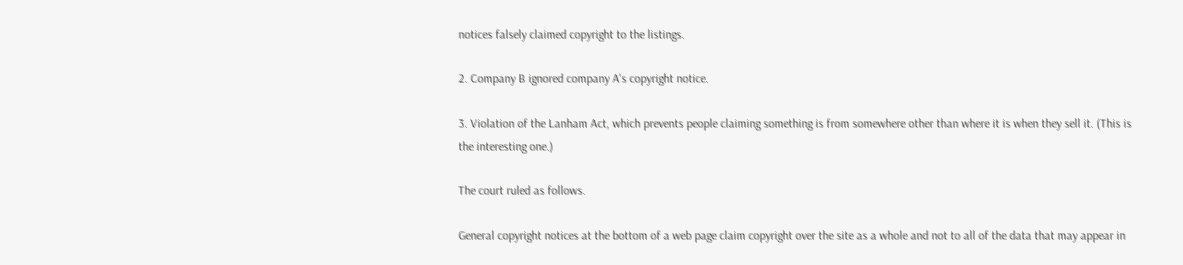notices falsely claimed copyright to the listings.

2. Company B ignored company A's copyright notice.

3. Violation of the Lanham Act, which prevents people claiming something is from somewhere other than where it is when they sell it. (This is the interesting one.)

The court ruled as follows.

General copyright notices at the bottom of a web page claim copyright over the site as a whole and not to all of the data that may appear in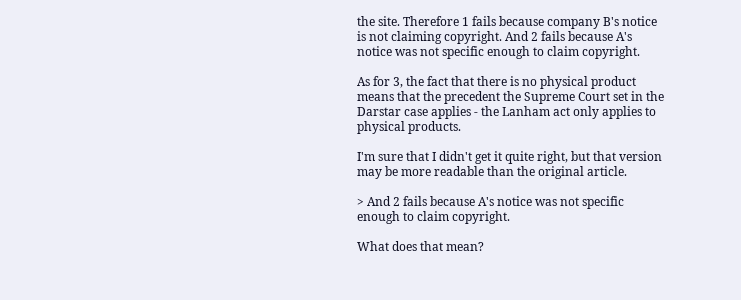the site. Therefore 1 fails because company B's notice is not claiming copyright. And 2 fails because A's notice was not specific enough to claim copyright.

As for 3, the fact that there is no physical product means that the precedent the Supreme Court set in the Darstar case applies - the Lanham act only applies to physical products.

I'm sure that I didn't get it quite right, but that version may be more readable than the original article.

> And 2 fails because A's notice was not specific enough to claim copyright.

What does that mean?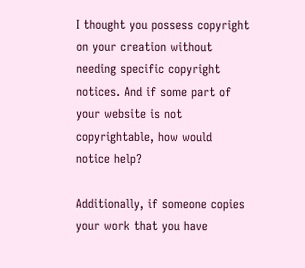I thought you possess copyright on your creation without needing specific copyright notices. And if some part of your website is not copyrightable, how would notice help?

Additionally, if someone copies your work that you have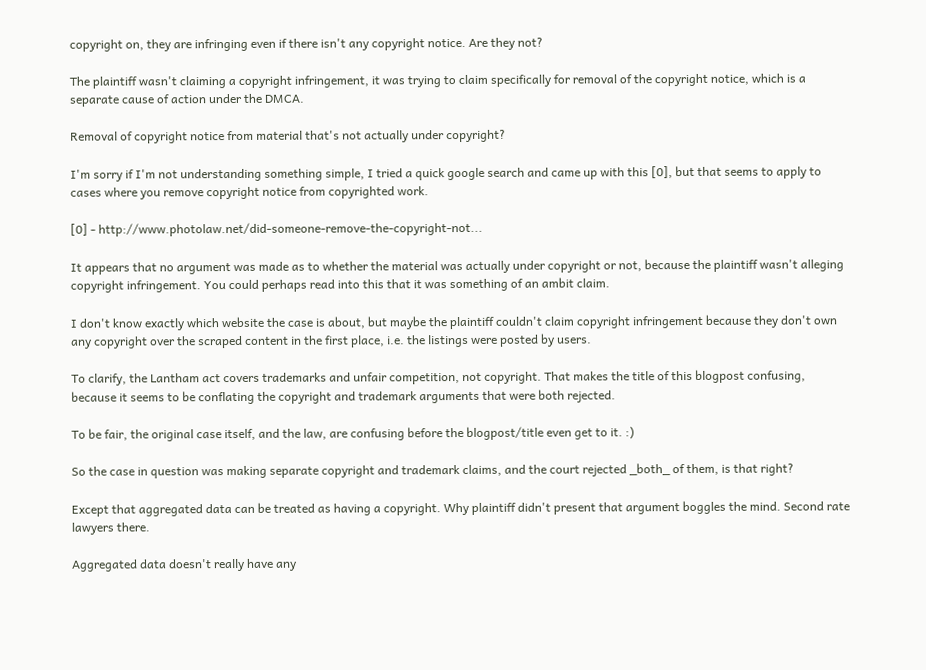copyright on, they are infringing even if there isn't any copyright notice. Are they not?

The plaintiff wasn't claiming a copyright infringement, it was trying to claim specifically for removal of the copyright notice, which is a separate cause of action under the DMCA.

Removal of copyright notice from material that's not actually under copyright?

I'm sorry if I'm not understanding something simple, I tried a quick google search and came up with this [0], but that seems to apply to cases where you remove copyright notice from copyrighted work.

[0] - http://www.photolaw.net/did-someone-remove-the-copyright-not...

It appears that no argument was made as to whether the material was actually under copyright or not, because the plaintiff wasn't alleging copyright infringement. You could perhaps read into this that it was something of an ambit claim.

I don't know exactly which website the case is about, but maybe the plaintiff couldn't claim copyright infringement because they don't own any copyright over the scraped content in the first place, i.e. the listings were posted by users.

To clarify, the Lantham act covers trademarks and unfair competition, not copyright. That makes the title of this blogpost confusing, because it seems to be conflating the copyright and trademark arguments that were both rejected.

To be fair, the original case itself, and the law, are confusing before the blogpost/title even get to it. :)

So the case in question was making separate copyright and trademark claims, and the court rejected _both_ of them, is that right?

Except that aggregated data can be treated as having a copyright. Why plaintiff didn't present that argument boggles the mind. Second rate lawyers there.

Aggregated data doesn't really have any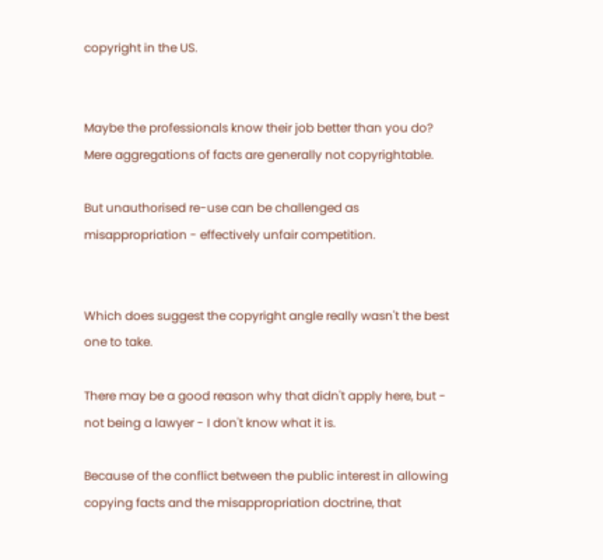copyright in the US.


Maybe the professionals know their job better than you do? Mere aggregations of facts are generally not copyrightable.

But unauthorised re-use can be challenged as misappropriation - effectively unfair competition.


Which does suggest the copyright angle really wasn't the best one to take.

There may be a good reason why that didn't apply here, but - not being a lawyer - I don't know what it is.

Because of the conflict between the public interest in allowing copying facts and the misappropriation doctrine, that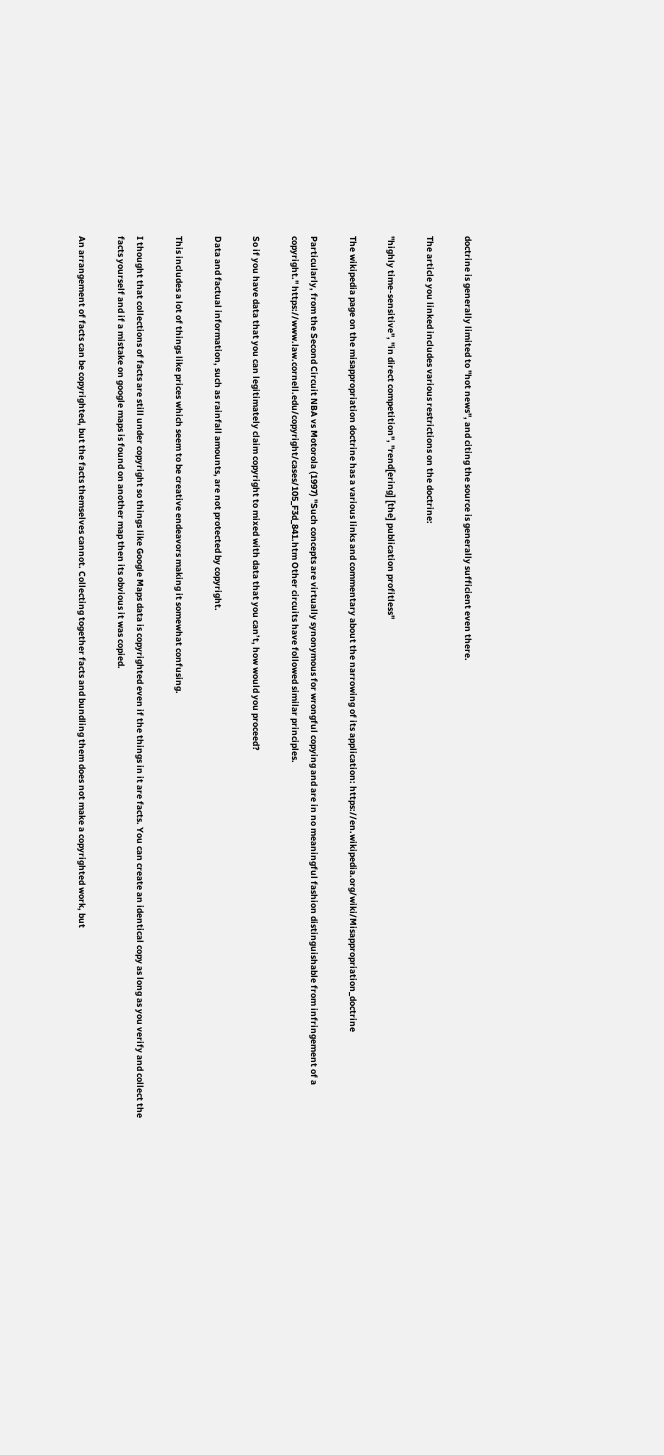doctrine is generally limited to "hot news", and citing the source is generally sufficient even there.

The article you linked includes various restrictions on the doctrine:

"highly time-sensitive", "in direct competition", "rend[ering] [the] publication profitless"

The wikipedia page on the misappropriation doctrine has a various links and commentary about the narrowing of its application: https://en.wikipedia.org/wiki/Misappropriation_doctrine

Particularly, from the Second Circuit NBA vs Motorola (1997) "Such concepts are virtually synonymous for wrongful copying and are in no meaningful fashion distinguishable from infringement of a copyright." https://www.law.cornell.edu/copyright/cases/105_F3d_841.htm Other circuits have followed similar principles.

So if you have data that you can legitimately claim copyright to mixed with data that you can’t, how would you proceed?

Data and factual information, such as rainfall amounts, are not protected by copyright.

This includes a lot of things like prices which seem to be creative endeavors making it somewhat confusing.

I thought that collections of facts are still under copyright so things like Google Maps data is copyrighted even if the things in it are facts. You can create an identical copy as long as you verify and collect the facts yourself and if a mistake on google maps is found on another map then its obvious it was copied.

An arrangement of facts can be copyrighted, but the facts themselves cannot. Collecting together facts and bundling them does not make a copyrighted work, but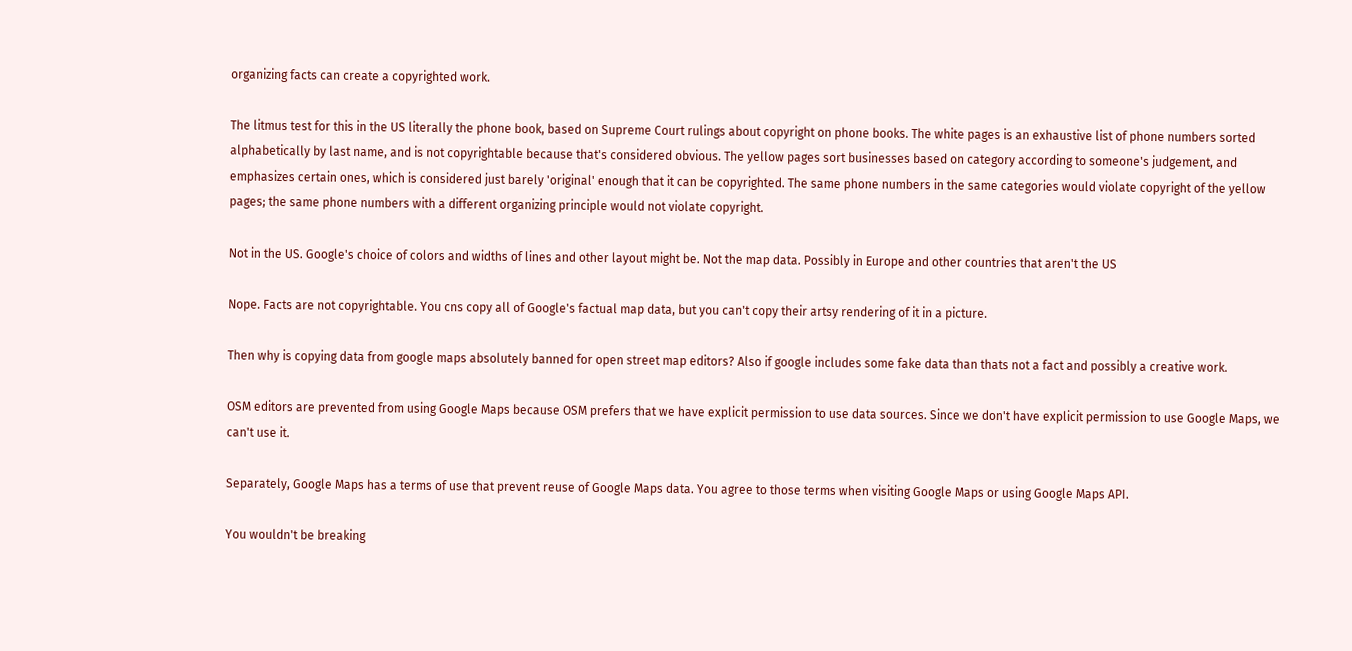organizing facts can create a copyrighted work.

The litmus test for this in the US literally the phone book, based on Supreme Court rulings about copyright on phone books. The white pages is an exhaustive list of phone numbers sorted alphabetically by last name, and is not copyrightable because that's considered obvious. The yellow pages sort businesses based on category according to someone's judgement, and emphasizes certain ones, which is considered just barely 'original' enough that it can be copyrighted. The same phone numbers in the same categories would violate copyright of the yellow pages; the same phone numbers with a different organizing principle would not violate copyright.

Not in the US. Google's choice of colors and widths of lines and other layout might be. Not the map data. Possibly in Europe and other countries that aren't the US

Nope. Facts are not copyrightable. You cns copy all of Google's factual map data, but you can't copy their artsy rendering of it in a picture.

Then why is copying data from google maps absolutely banned for open street map editors? Also if google includes some fake data than thats not a fact and possibly a creative work.

OSM editors are prevented from using Google Maps because OSM prefers that we have explicit permission to use data sources. Since we don't have explicit permission to use Google Maps, we can't use it.

Separately, Google Maps has a terms of use that prevent reuse of Google Maps data. You agree to those terms when visiting Google Maps or using Google Maps API.

You wouldn't be breaking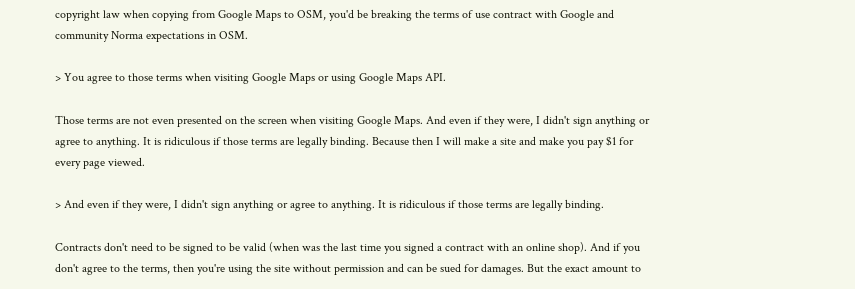copyright law when copying from Google Maps to OSM, you'd be breaking the terms of use contract with Google and community Norma expectations in OSM.

> You agree to those terms when visiting Google Maps or using Google Maps API.

Those terms are not even presented on the screen when visiting Google Maps. And even if they were, I didn't sign anything or agree to anything. It is ridiculous if those terms are legally binding. Because then I will make a site and make you pay $1 for every page viewed.

> And even if they were, I didn't sign anything or agree to anything. It is ridiculous if those terms are legally binding.

Contracts don't need to be signed to be valid (when was the last time you signed a contract with an online shop). And if you don't agree to the terms, then you're using the site without permission and can be sued for damages. But the exact amount to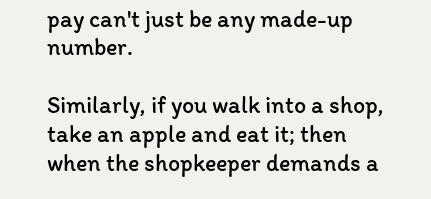pay can't just be any made-up number.

Similarly, if you walk into a shop, take an apple and eat it; then when the shopkeeper demands a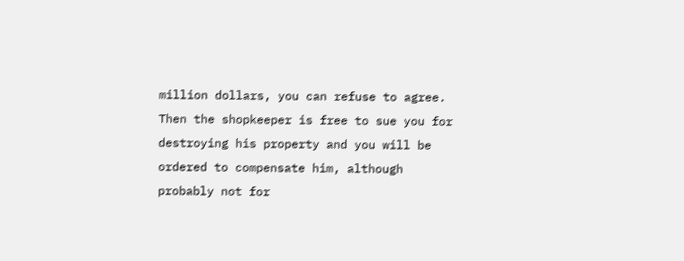million dollars, you can refuse to agree. Then the shopkeeper is free to sue you for destroying his property and you will be ordered to compensate him, although probably not for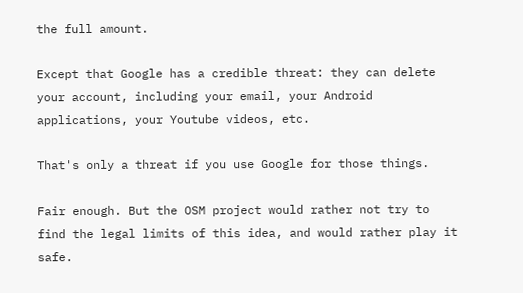the full amount.

Except that Google has a credible threat: they can delete your account, including your email, your Android applications, your Youtube videos, etc.

That's only a threat if you use Google for those things.

Fair enough. But the OSM project would rather not try to find the legal limits of this idea, and would rather play it safe.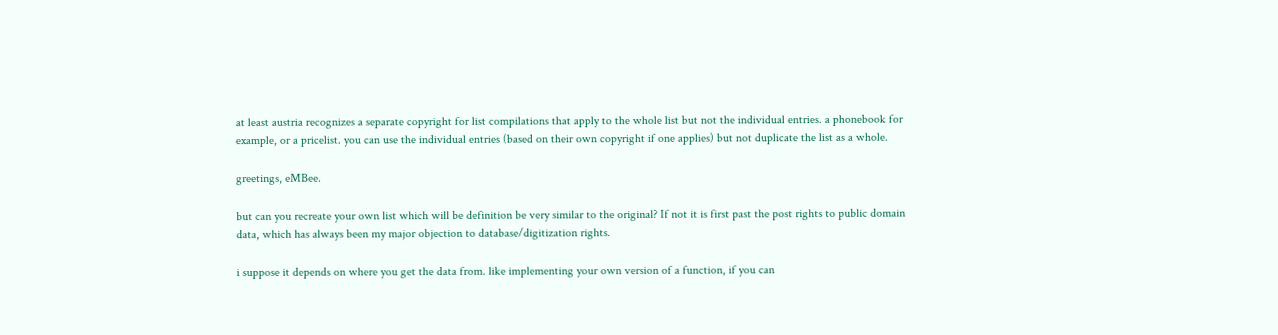at least austria recognizes a separate copyright for list compilations that apply to the whole list but not the individual entries. a phonebook for example, or a pricelist. you can use the individual entries (based on their own copyright if one applies) but not duplicate the list as a whole.

greetings, eMBee.

but can you recreate your own list which will be definition be very similar to the original? If not it is first past the post rights to public domain data, which has always been my major objection to database/digitization rights.

i suppose it depends on where you get the data from. like implementing your own version of a function, if you can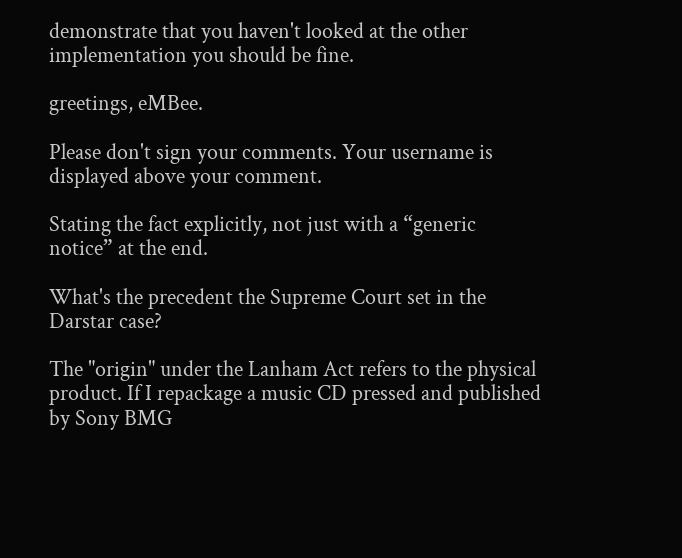demonstrate that you haven't looked at the other implementation you should be fine.

greetings, eMBee.

Please don't sign your comments. Your username is displayed above your comment.

Stating the fact explicitly, not just with a “generic notice” at the end.

What's the precedent the Supreme Court set in the Darstar case?

The "origin" under the Lanham Act refers to the physical product. If I repackage a music CD pressed and published by Sony BMG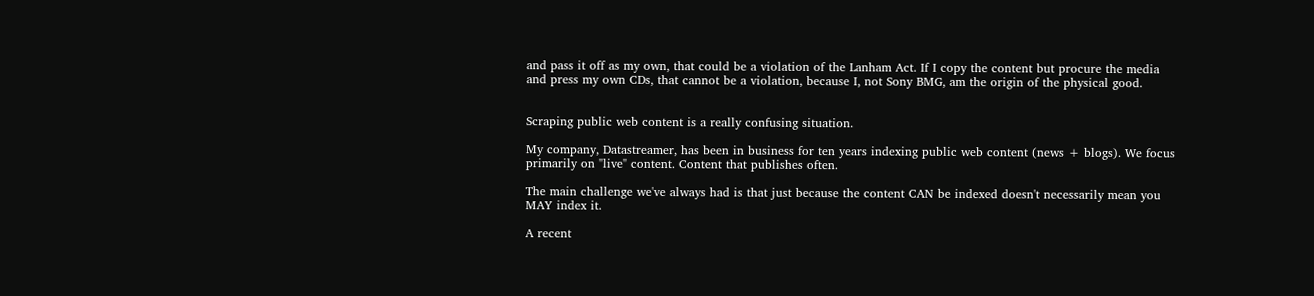and pass it off as my own, that could be a violation of the Lanham Act. If I copy the content but procure the media and press my own CDs, that cannot be a violation, because I, not Sony BMG, am the origin of the physical good.


Scraping public web content is a really confusing situation.

My company, Datastreamer, has been in business for ten years indexing public web content (news + blogs). We focus primarily on "live" content. Content that publishes often.

The main challenge we've always had is that just because the content CAN be indexed doesn't necessarily mean you MAY index it.

A recent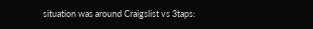situation was around Craigslist vs 3taps: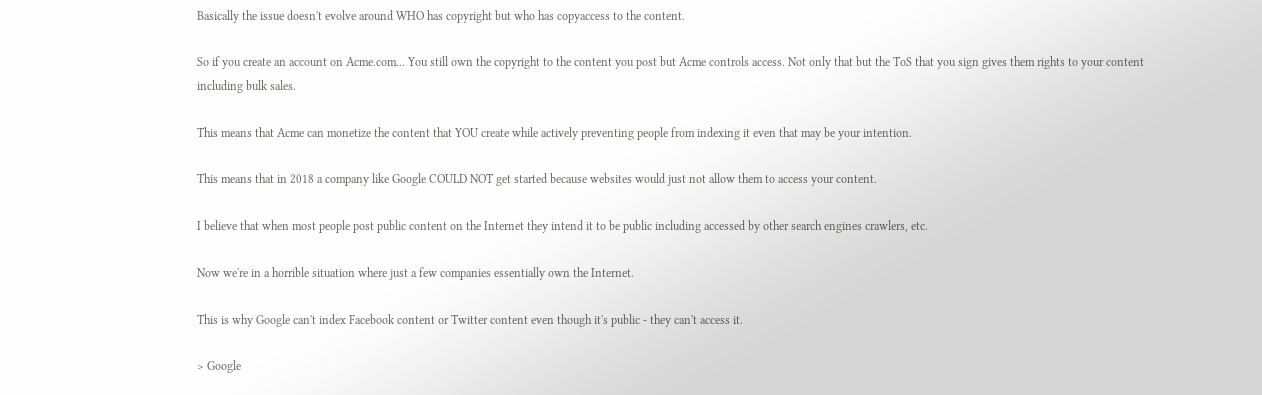Basically the issue doesn't evolve around WHO has copyright but who has copyaccess to the content.

So if you create an account on Acme.com... You still own the copyright to the content you post but Acme controls access. Not only that but the ToS that you sign gives them rights to your content including bulk sales.

This means that Acme can monetize the content that YOU create while actively preventing people from indexing it even that may be your intention.

This means that in 2018 a company like Google COULD NOT get started because websites would just not allow them to access your content.

I believe that when most people post public content on the Internet they intend it to be public including accessed by other search engines crawlers, etc.

Now we're in a horrible situation where just a few companies essentially own the Internet.

This is why Google can't index Facebook content or Twitter content even though it's public - they can't access it.

> Google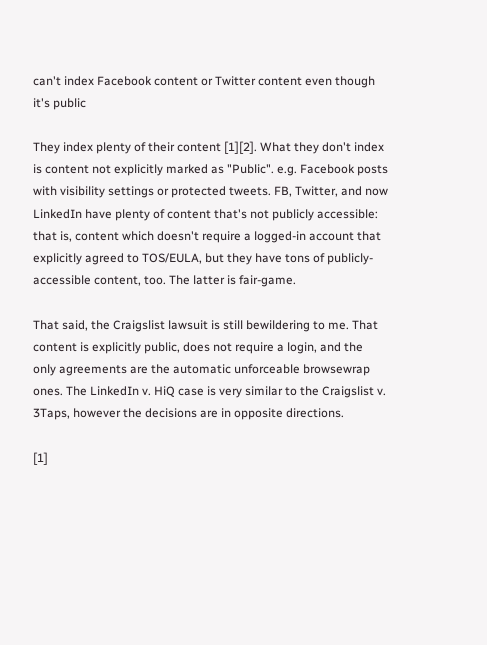can't index Facebook content or Twitter content even though it's public

They index plenty of their content [1][2]. What they don't index is content not explicitly marked as "Public". e.g. Facebook posts with visibility settings or protected tweets. FB, Twitter, and now LinkedIn have plenty of content that's not publicly accessible: that is, content which doesn't require a logged-in account that explicitly agreed to TOS/EULA, but they have tons of publicly-accessible content, too. The latter is fair-game.

That said, the Craigslist lawsuit is still bewildering to me. That content is explicitly public, does not require a login, and the only agreements are the automatic unforceable browsewrap ones. The LinkedIn v. HiQ case is very similar to the Craigslist v. 3Taps, however the decisions are in opposite directions.

[1]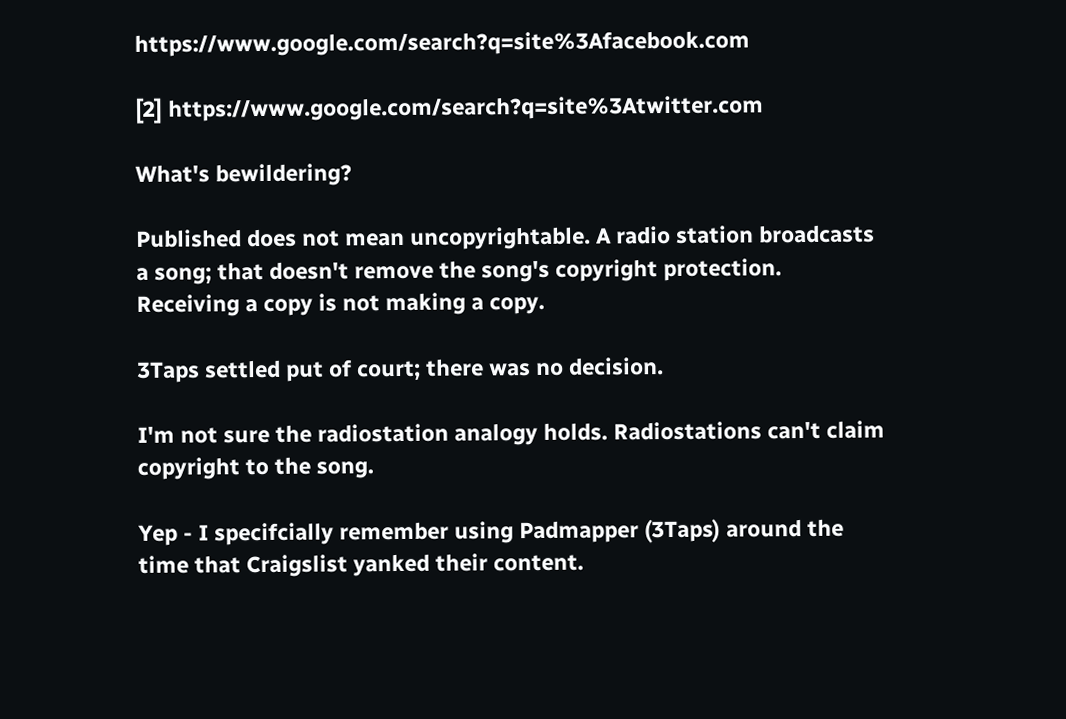https://www.google.com/search?q=site%3Afacebook.com

[2] https://www.google.com/search?q=site%3Atwitter.com

What's bewildering?

Published does not mean uncopyrightable. A radio station broadcasts a song; that doesn't remove the song's copyright protection. Receiving a copy is not making a copy.

3Taps settled put of court; there was no decision.

I'm not sure the radiostation analogy holds. Radiostations can't claim copyright to the song.

Yep - I specifcially remember using Padmapper (3Taps) around the time that Craigslist yanked their content.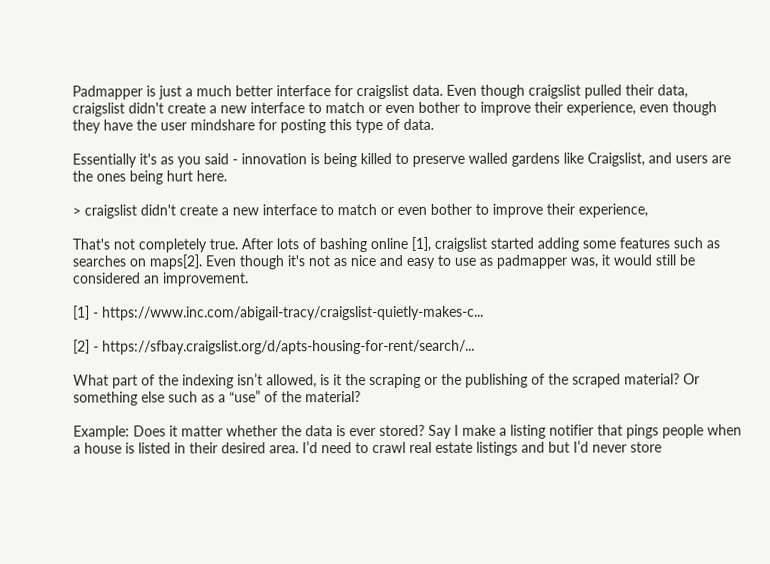Padmapper is just a much better interface for craigslist data. Even though craigslist pulled their data, craigslist didn't create a new interface to match or even bother to improve their experience, even though they have the user mindshare for posting this type of data.

Essentially it's as you said - innovation is being killed to preserve walled gardens like Craigslist, and users are the ones being hurt here.

> craigslist didn't create a new interface to match or even bother to improve their experience,

That's not completely true. After lots of bashing online [1], craigslist started adding some features such as searches on maps[2]. Even though it's not as nice and easy to use as padmapper was, it would still be considered an improvement.

[1] - https://www.inc.com/abigail-tracy/craigslist-quietly-makes-c...

[2] - https://sfbay.craigslist.org/d/apts-housing-for-rent/search/...

What part of the indexing isn’t allowed, is it the scraping or the publishing of the scraped material? Or something else such as a “use” of the material?

Example: Does it matter whether the data is ever stored? Say I make a listing notifier that pings people when a house is listed in their desired area. I’d need to crawl real estate listings and but I’d never store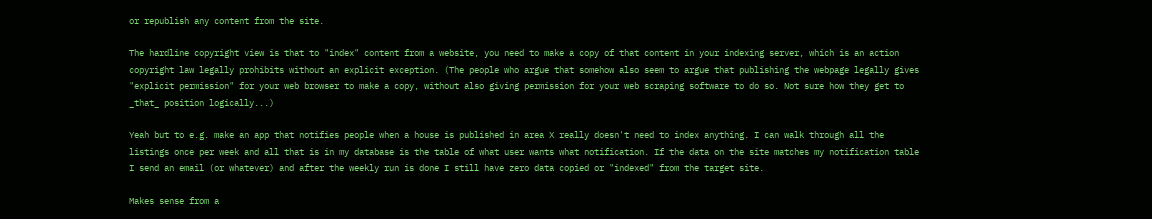or republish any content from the site.

The hardline copyright view is that to "index" content from a website, you need to make a copy of that content in your indexing server, which is an action copyright law legally prohibits without an explicit exception. (The people who argue that somehow also seem to argue that publishing the webpage legally gives "explicit permission" for your web browser to make a copy, without also giving permission for your web scraping software to do so. Not sure how they get to _that_ position logically...)

Yeah but to e.g. make an app that notifies people when a house is published in area X really doesn't need to index anything. I can walk through all the listings once per week and all that is in my database is the table of what user wants what notification. If the data on the site matches my notification table I send an email (or whatever) and after the weekly run is done I still have zero data copied or "indexed" from the target site.

Makes sense from a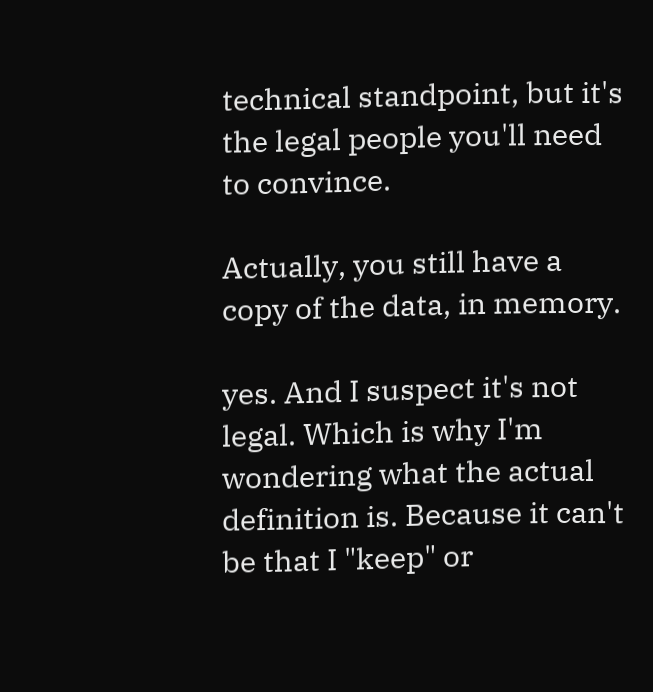technical standpoint, but it's the legal people you'll need to convince.

Actually, you still have a copy of the data, in memory.

yes. And I suspect it's not legal. Which is why I'm wondering what the actual definition is. Because it can't be that I "keep" or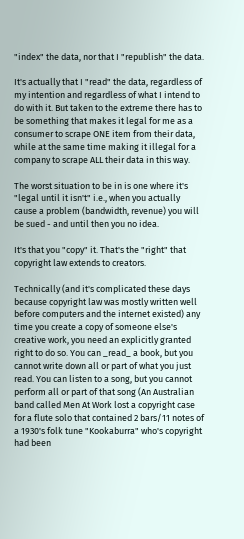"index" the data, nor that I "republish" the data.

It's actually that I "read" the data, regardless of my intention and regardless of what I intend to do with it. But taken to the extreme there has to be something that makes it legal for me as a consumer to scrape ONE item from their data, while at the same time making it illegal for a company to scrape ALL their data in this way.

The worst situation to be in is one where it's "legal until it isn't" i.e., when you actually cause a problem (bandwidth, revenue) you will be sued - and until then you no idea.

It's that you "copy" it. That's the "right" that copyright law extends to creators.

Technically (and it's complicated these days because copyright law was mostly written well before computers and the internet existed) any time you create a copy of someone else's creative work, you need an explicitly granted right to do so. You can _read_ a book, but you cannot write down all or part of what you just read. You can listen to a song, but you cannot perform all or part of that song (An Australian band called Men At Work lost a copyright case for a flute solo that contained 2 bars/11 notes of a 1930's folk tune "Kookaburra" who's copyright had been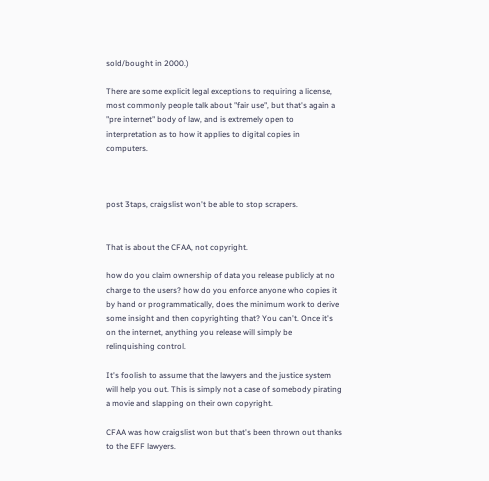sold/bought in 2000.)

There are some explicit legal exceptions to requiring a license, most commonly people talk about "fair use", but that's again a "pre internet" body of law, and is extremely open to interpretation as to how it applies to digital copies in computers.



post 3taps, craigslist won't be able to stop scrapers.


That is about the CFAA, not copyright.

how do you claim ownership of data you release publicly at no charge to the users? how do you enforce anyone who copies it by hand or programmatically, does the minimum work to derive some insight and then copyrighting that? You can't. Once it's on the internet, anything you release will simply be relinquishing control.

It's foolish to assume that the lawyers and the justice system will help you out. This is simply not a case of somebody pirating a movie and slapping on their own copyright.

CFAA was how craigslist won but that's been thrown out thanks to the EFF lawyers.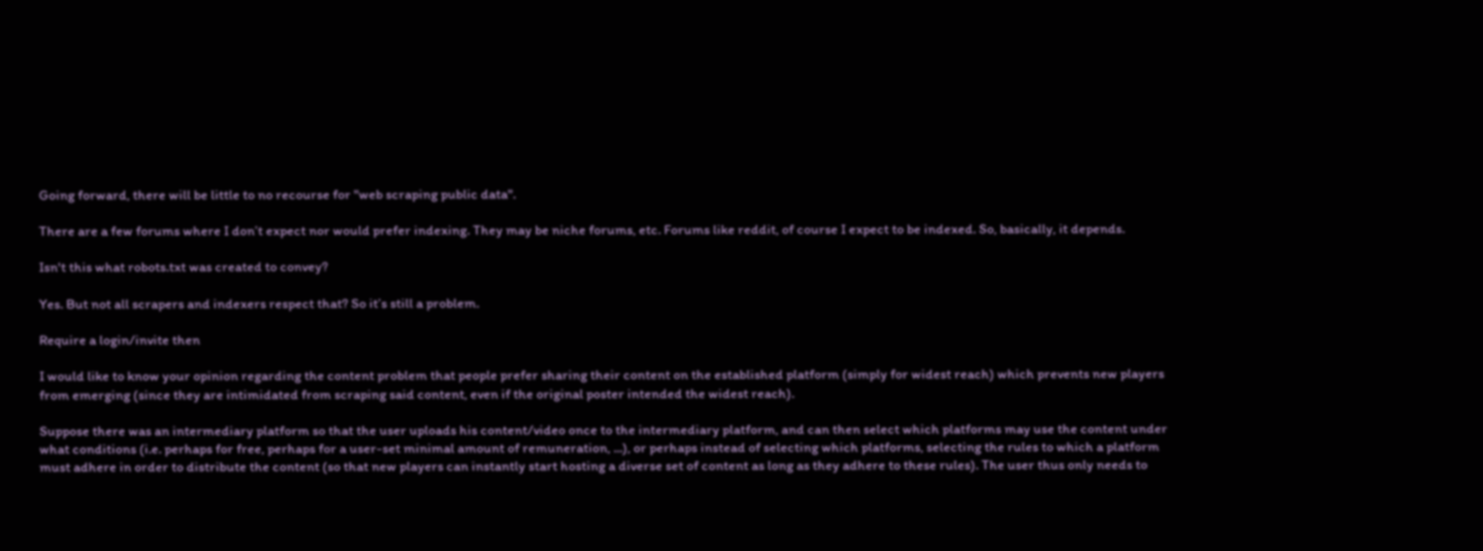Going forward, there will be little to no recourse for "web scraping public data".

There are a few forums where I don’t expect nor would prefer indexing. They may be niche forums, etc. Forums like reddit, of course I expect to be indexed. So, basically, it depends.

Isn't this what robots.txt was created to convey?

Yes. But not all scrapers and indexers respect that? So it’s still a problem.

Require a login/invite then

I would like to know your opinion regarding the content problem that people prefer sharing their content on the established platform (simply for widest reach) which prevents new players from emerging (since they are intimidated from scraping said content, even if the original poster intended the widest reach).

Suppose there was an intermediary platform so that the user uploads his content/video once to the intermediary platform, and can then select which platforms may use the content under what conditions (i.e. perhaps for free, perhaps for a user-set minimal amount of remuneration, ...), or perhaps instead of selecting which platforms, selecting the rules to which a platform must adhere in order to distribute the content (so that new players can instantly start hosting a diverse set of content as long as they adhere to these rules). The user thus only needs to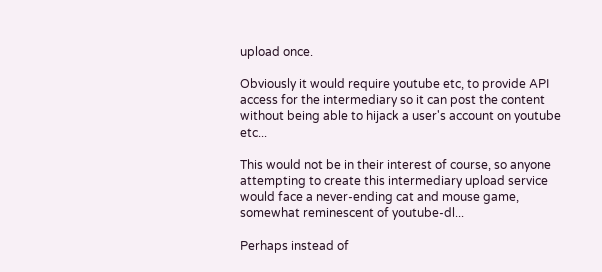upload once.

Obviously it would require youtube etc, to provide API access for the intermediary so it can post the content without being able to hijack a user's account on youtube etc...

This would not be in their interest of course, so anyone attempting to create this intermediary upload service would face a never-ending cat and mouse game, somewhat reminescent of youtube-dl...

Perhaps instead of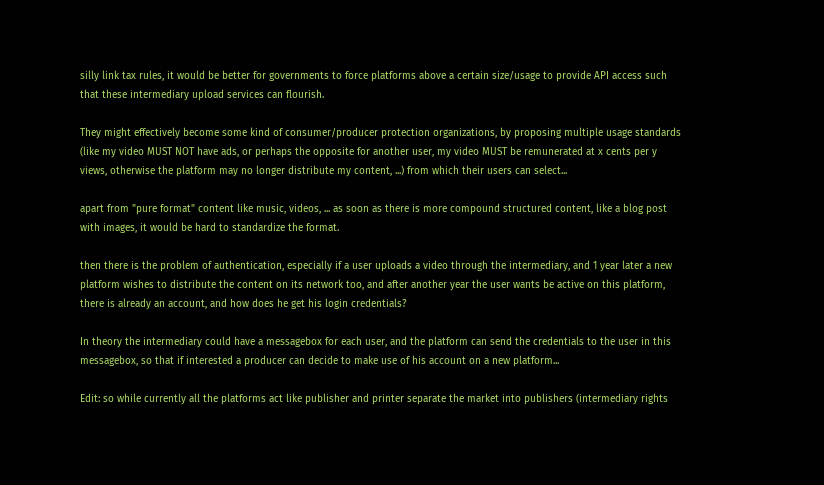silly link tax rules, it would be better for governments to force platforms above a certain size/usage to provide API access such that these intermediary upload services can flourish.

They might effectively become some kind of consumer/producer protection organizations, by proposing multiple usage standards (like my video MUST NOT have ads, or perhaps the opposite for another user, my video MUST be remunerated at x cents per y views, otherwise the platform may no longer distribute my content, ...) from which their users can select...

apart from "pure format" content like music, videos, ... as soon as there is more compound structured content, like a blog post with images, it would be hard to standardize the format.

then there is the problem of authentication, especially if a user uploads a video through the intermediary, and 1 year later a new platform wishes to distribute the content on its network too, and after another year the user wants be active on this platform, there is already an account, and how does he get his login credentials?

In theory the intermediary could have a messagebox for each user, and the platform can send the credentials to the user in this messagebox, so that if interested a producer can decide to make use of his account on a new platform...

Edit: so while currently all the platforms act like publisher and printer separate the market into publishers (intermediary rights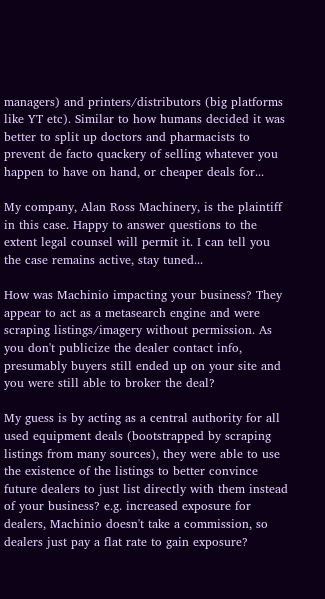managers) and printers/distributors (big platforms like YT etc). Similar to how humans decided it was better to split up doctors and pharmacists to prevent de facto quackery of selling whatever you happen to have on hand, or cheaper deals for...

My company, Alan Ross Machinery, is the plaintiff in this case. Happy to answer questions to the extent legal counsel will permit it. I can tell you the case remains active, stay tuned...

How was Machinio impacting your business? They appear to act as a metasearch engine and were scraping listings/imagery without permission. As you don't publicize the dealer contact info, presumably buyers still ended up on your site and you were still able to broker the deal?

My guess is by acting as a central authority for all used equipment deals (bootstrapped by scraping listings from many sources), they were able to use the existence of the listings to better convince future dealers to just list directly with them instead of your business? e.g. increased exposure for dealers, Machinio doesn't take a commission, so dealers just pay a flat rate to gain exposure?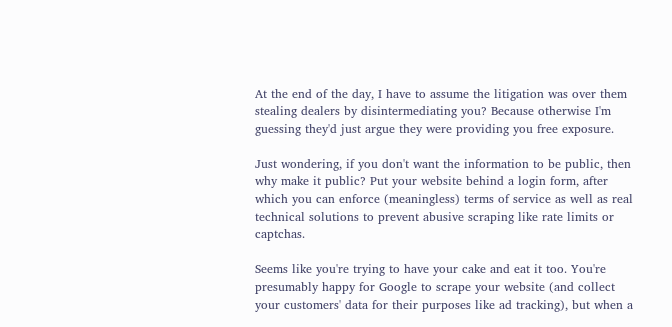At the end of the day, I have to assume the litigation was over them stealing dealers by disintermediating you? Because otherwise I'm guessing they'd just argue they were providing you free exposure.

Just wondering, if you don't want the information to be public, then why make it public? Put your website behind a login form, after which you can enforce (meaningless) terms of service as well as real technical solutions to prevent abusive scraping like rate limits or captchas.

Seems like you're trying to have your cake and eat it too. You're presumably happy for Google to scrape your website (and collect your customers' data for their purposes like ad tracking), but when a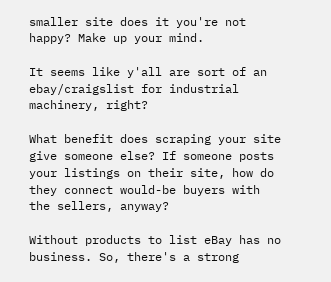smaller site does it you're not happy? Make up your mind.

It seems like y'all are sort of an ebay/craigslist for industrial machinery, right?

What benefit does scraping your site give someone else? If someone posts your listings on their site, how do they connect would-be buyers with the sellers, anyway?

Without products to list eBay has no business. So, there's a strong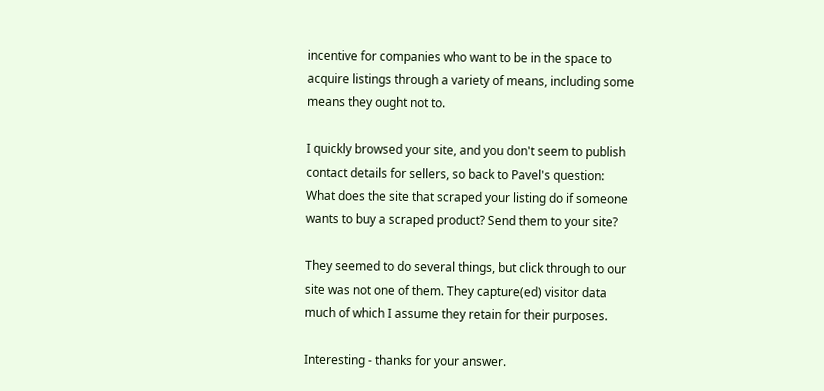incentive for companies who want to be in the space to acquire listings through a variety of means, including some means they ought not to.

I quickly browsed your site, and you don't seem to publish contact details for sellers, so back to Pavel's question: What does the site that scraped your listing do if someone wants to buy a scraped product? Send them to your site?

They seemed to do several things, but click through to our site was not one of them. They capture(ed) visitor data much of which I assume they retain for their purposes.

Interesting - thanks for your answer.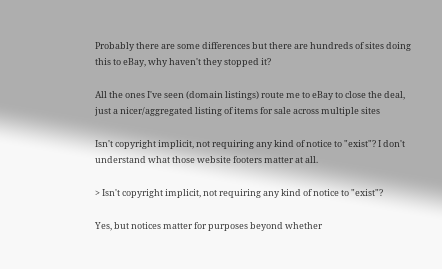Probably there are some differences but there are hundreds of sites doing this to eBay, why haven't they stopped it?

All the ones I've seen (domain listings) route me to eBay to close the deal, just a nicer/aggregated listing of items for sale across multiple sites

Isn't copyright implicit, not requiring any kind of notice to "exist"? I don't understand what those website footers matter at all.

> Isn't copyright implicit, not requiring any kind of notice to "exist"?

Yes, but notices matter for purposes beyond whether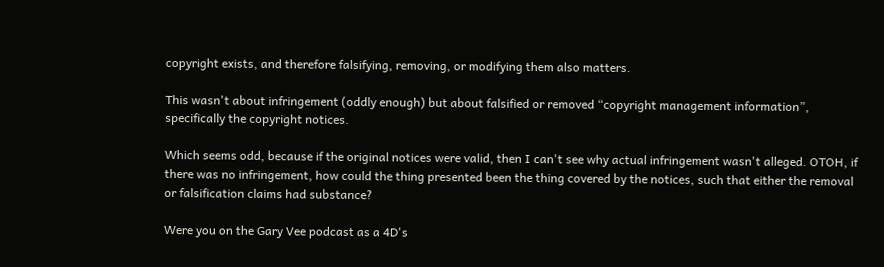copyright exists, and therefore falsifying, removing, or modifying them also matters.

This wasn't about infringement (oddly enough) but about falsified or removed “copyright management information”, specifically the copyright notices.

Which seems odd, because if the original notices were valid, then I can't see why actual infringement wasn't alleged. OTOH, if there was no infringement, how could the thing presented been the thing covered by the notices, such that either the removal or falsification claims had substance?

Were you on the Gary Vee podcast as a 4D's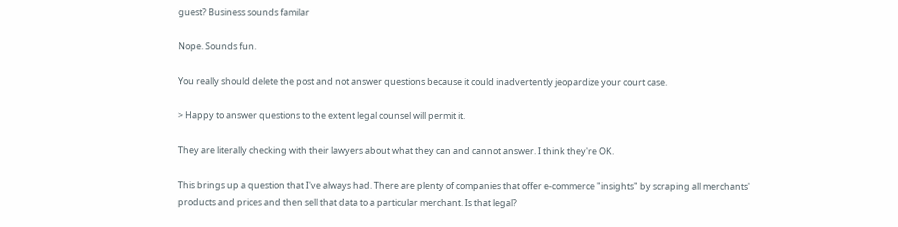guest? Business sounds familar

Nope. Sounds fun.

You really should delete the post and not answer questions because it could inadvertently jeopardize your court case.

> Happy to answer questions to the extent legal counsel will permit it.

They are literally checking with their lawyers about what they can and cannot answer. I think they're OK.

This brings up a question that I've always had. There are plenty of companies that offer e-commerce "insights" by scraping all merchants' products and prices and then sell that data to a particular merchant. Is that legal?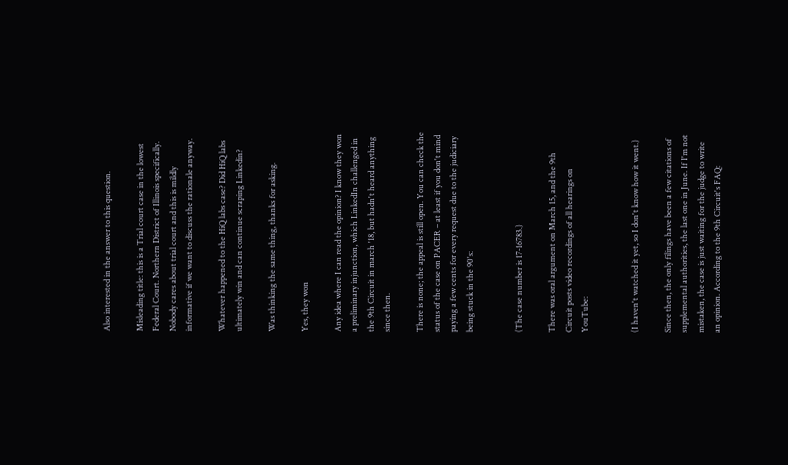Also interested in the answer to this question.

Misleading title: this is a Trial court case in the lowest Federal Court. Northern District of Illinois specifically. Nobody cares about trial court and this is mildly informative if we want to discuss the rationale anyway.

Whatever happened to the HiQ labs case? Did HiQ labs ultimately win and can continue scraping Linkedin?

Was thinking the same thing, thanks for asking.

Yes, they won

Any idea where I can read the opinion? I know they won a preliminary injunction, which LinkedIn challenged in the 9th Circuit in march '18, but hadn't heard anything since then.

There is none; the appeal is still open. You can check the status of the case on PACER – at least if you don't mind paying a few cents for every request due to the judiciary being stuck in the 90's:


(The case number is 17-16783.)

There was oral argument on March 15, and the 9th Circuit posts video recordings of all hearings on YouTube:


(I haven't watched it yet, so I don't know how it went.)

Since then, the only filings have been a few citations of supplemental authorities, the last one in June. If I'm not mistaken, the case is just waiting for the judge to write an opinion. According to the 9th Circuit's FAQ: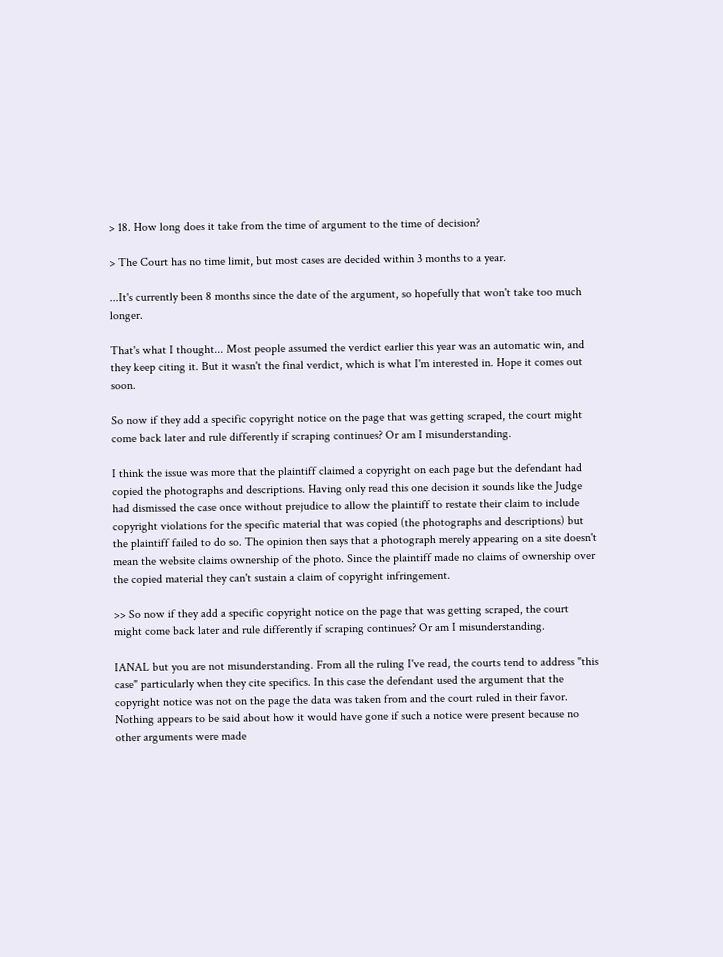> 18. How long does it take from the time of argument to the time of decision?

> The Court has no time limit, but most cases are decided within 3 months to a year.

...It's currently been 8 months since the date of the argument, so hopefully that won't take too much longer.

That's what I thought... Most people assumed the verdict earlier this year was an automatic win, and they keep citing it. But it wasn't the final verdict, which is what I'm interested in. Hope it comes out soon.

So now if they add a specific copyright notice on the page that was getting scraped, the court might come back later and rule differently if scraping continues? Or am I misunderstanding.

I think the issue was more that the plaintiff claimed a copyright on each page but the defendant had copied the photographs and descriptions. Having only read this one decision it sounds like the Judge had dismissed the case once without prejudice to allow the plaintiff to restate their claim to include copyright violations for the specific material that was copied (the photographs and descriptions) but the plaintiff failed to do so. The opinion then says that a photograph merely appearing on a site doesn't mean the website claims ownership of the photo. Since the plaintiff made no claims of ownership over the copied material they can't sustain a claim of copyright infringement.

>> So now if they add a specific copyright notice on the page that was getting scraped, the court might come back later and rule differently if scraping continues? Or am I misunderstanding.

IANAL but you are not misunderstanding. From all the ruling I've read, the courts tend to address "this case" particularly when they cite specifics. In this case the defendant used the argument that the copyright notice was not on the page the data was taken from and the court ruled in their favor. Nothing appears to be said about how it would have gone if such a notice were present because no other arguments were made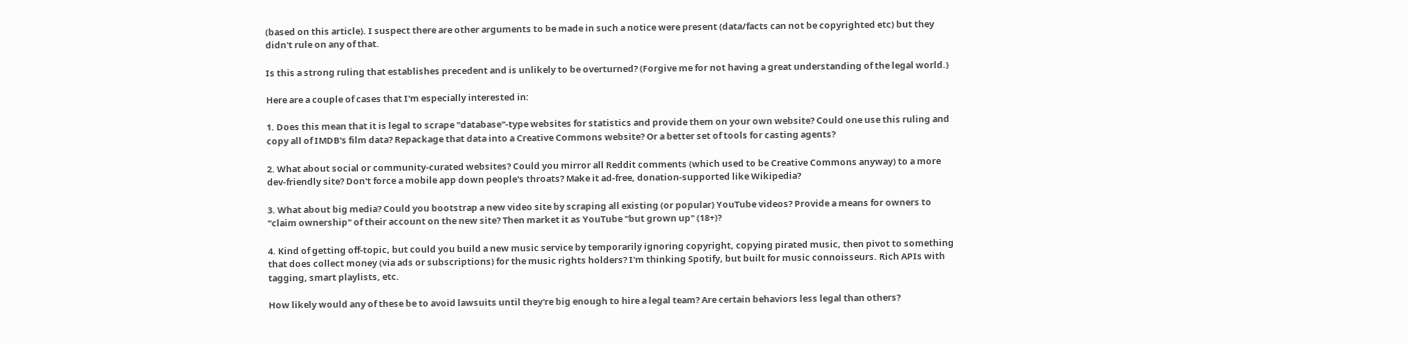(based on this article). I suspect there are other arguments to be made in such a notice were present (data/facts can not be copyrighted etc) but they didn't rule on any of that.

Is this a strong ruling that establishes precedent and is unlikely to be overturned? (Forgive me for not having a great understanding of the legal world.)

Here are a couple of cases that I'm especially interested in:

1. Does this mean that it is legal to scrape "database"-type websites for statistics and provide them on your own website? Could one use this ruling and copy all of IMDB's film data? Repackage that data into a Creative Commons website? Or a better set of tools for casting agents?

2. What about social or community-curated websites? Could you mirror all Reddit comments (which used to be Creative Commons anyway) to a more dev-friendly site? Don't force a mobile app down people's throats? Make it ad-free, donation-supported like Wikipedia?

3. What about big media? Could you bootstrap a new video site by scraping all existing (or popular) YouTube videos? Provide a means for owners to "claim ownership" of their account on the new site? Then market it as YouTube "but grown up" (18+)?

4. Kind of getting off-topic, but could you build a new music service by temporarily ignoring copyright, copying pirated music, then pivot to something that does collect money (via ads or subscriptions) for the music rights holders? I'm thinking Spotify, but built for music connoisseurs. Rich APIs with tagging, smart playlists, etc.

How likely would any of these be to avoid lawsuits until they're big enough to hire a legal team? Are certain behaviors less legal than others?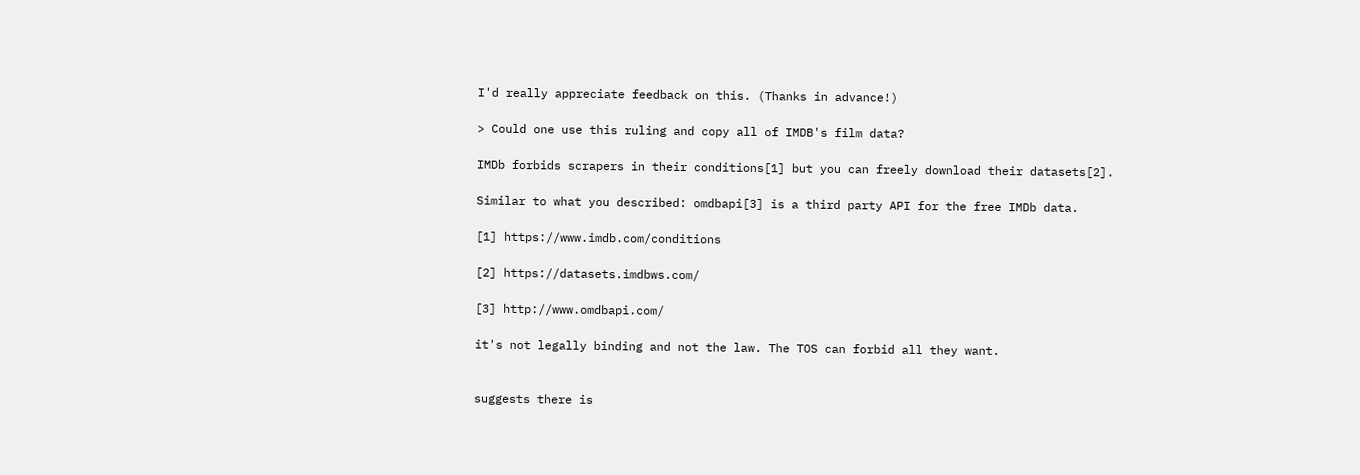I'd really appreciate feedback on this. (Thanks in advance!)

> Could one use this ruling and copy all of IMDB's film data?

IMDb forbids scrapers in their conditions[1] but you can freely download their datasets[2].

Similar to what you described: omdbapi[3] is a third party API for the free IMDb data.

[1] https://www.imdb.com/conditions

[2] https://datasets.imdbws.com/

[3] http://www.omdbapi.com/

it's not legally binding and not the law. The TOS can forbid all they want.


suggests there is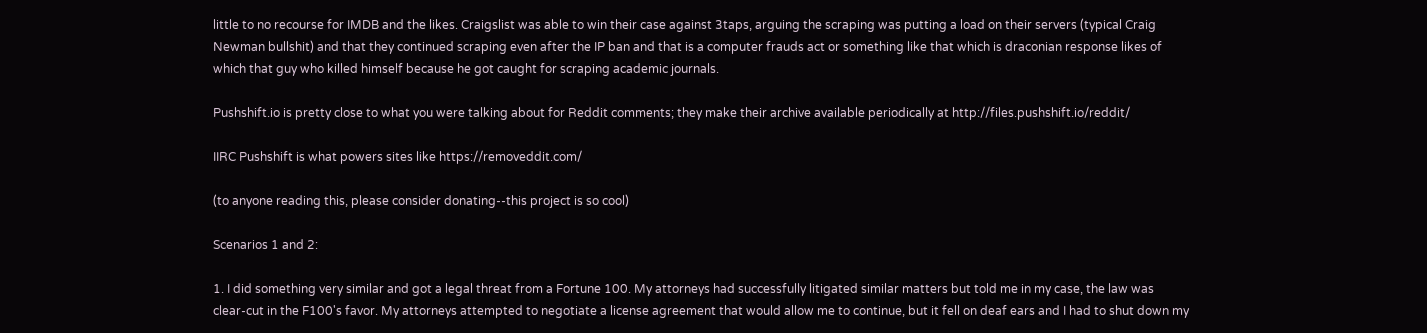little to no recourse for IMDB and the likes. Craigslist was able to win their case against 3taps, arguing the scraping was putting a load on their servers (typical Craig Newman bullshit) and that they continued scraping even after the IP ban and that is a computer frauds act or something like that which is draconian response likes of which that guy who killed himself because he got caught for scraping academic journals.

Pushshift.io is pretty close to what you were talking about for Reddit comments; they make their archive available periodically at http://files.pushshift.io/reddit/

IIRC Pushshift is what powers sites like https://removeddit.com/

(to anyone reading this, please consider donating--this project is so cool)

Scenarios 1 and 2:

1. I did something very similar and got a legal threat from a Fortune 100. My attorneys had successfully litigated similar matters but told me in my case, the law was clear-cut in the F100's favor. My attorneys attempted to negotiate a license agreement that would allow me to continue, but it fell on deaf ears and I had to shut down my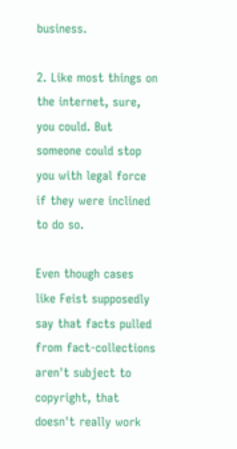business.

2. Like most things on the internet, sure, you could. But someone could stop you with legal force if they were inclined to do so.

Even though cases like Feist supposedly say that facts pulled from fact-collections aren't subject to copyright, that doesn't really work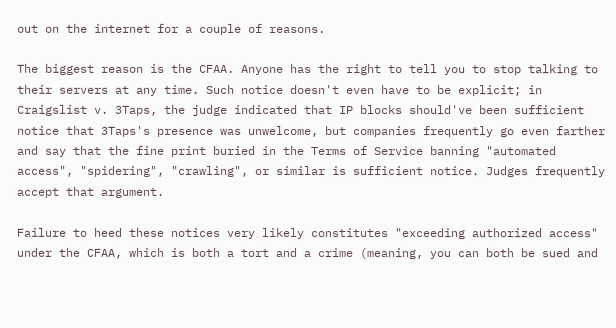out on the internet for a couple of reasons.

The biggest reason is the CFAA. Anyone has the right to tell you to stop talking to their servers at any time. Such notice doesn't even have to be explicit; in Craigslist v. 3Taps, the judge indicated that IP blocks should've been sufficient notice that 3Taps's presence was unwelcome, but companies frequently go even farther and say that the fine print buried in the Terms of Service banning "automated access", "spidering", "crawling", or similar is sufficient notice. Judges frequently accept that argument.

Failure to heed these notices very likely constitutes "exceeding authorized access" under the CFAA, which is both a tort and a crime (meaning, you can both be sued and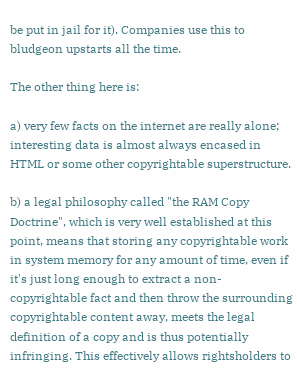be put in jail for it). Companies use this to bludgeon upstarts all the time.

The other thing here is:

a) very few facts on the internet are really alone; interesting data is almost always encased in HTML or some other copyrightable superstructure.

b) a legal philosophy called "the RAM Copy Doctrine", which is very well established at this point, means that storing any copyrightable work in system memory for any amount of time, even if it's just long enough to extract a non-copyrightable fact and then throw the surrounding copyrightable content away, meets the legal definition of a copy and is thus potentially infringing. This effectively allows rightsholders to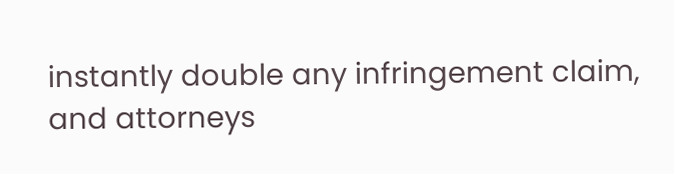instantly double any infringement claim, and attorneys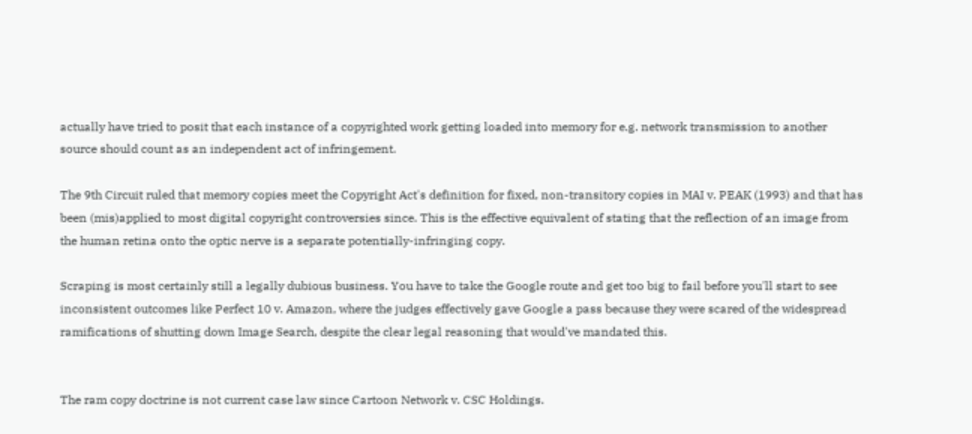actually have tried to posit that each instance of a copyrighted work getting loaded into memory for e.g. network transmission to another source should count as an independent act of infringement.

The 9th Circuit ruled that memory copies meet the Copyright Act's definition for fixed, non-transitory copies in MAI v. PEAK (1993) and that has been (mis)applied to most digital copyright controversies since. This is the effective equivalent of stating that the reflection of an image from the human retina onto the optic nerve is a separate potentially-infringing copy.

Scraping is most certainly still a legally dubious business. You have to take the Google route and get too big to fail before you'll start to see inconsistent outcomes like Perfect 10 v. Amazon, where the judges effectively gave Google a pass because they were scared of the widespread ramifications of shutting down Image Search, despite the clear legal reasoning that would've mandated this.


The ram copy doctrine is not current case law since Cartoon Network v. CSC Holdings.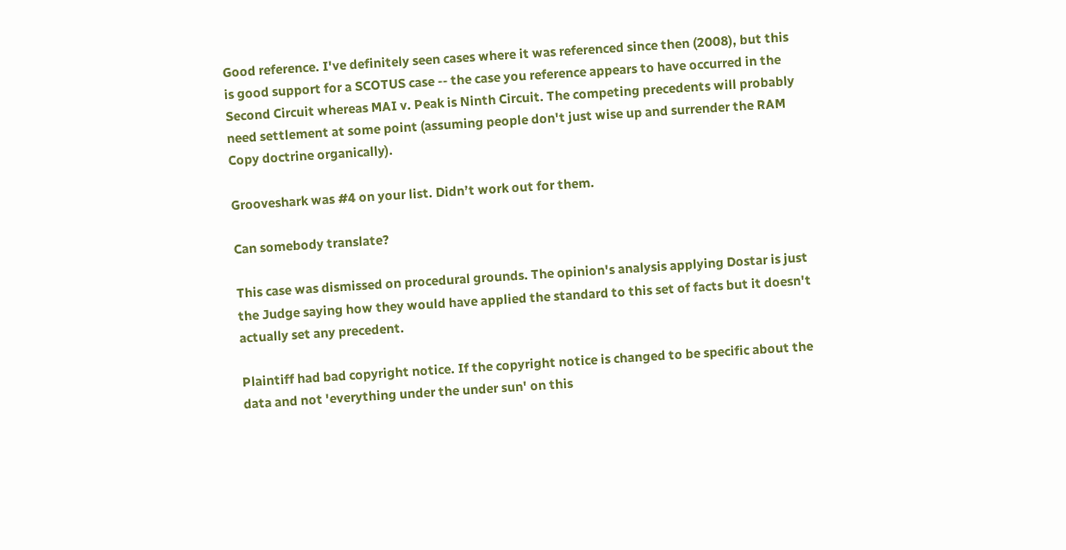Good reference. I've definitely seen cases where it was referenced since then (2008), but this is good support for a SCOTUS case -- the case you reference appears to have occurred in the Second Circuit whereas MAI v. Peak is Ninth Circuit. The competing precedents will probably need settlement at some point (assuming people don't just wise up and surrender the RAM Copy doctrine organically).

Grooveshark was #4 on your list. Didn’t work out for them.

Can somebody translate?

This case was dismissed on procedural grounds. The opinion's analysis applying Dostar is just the Judge saying how they would have applied the standard to this set of facts but it doesn't actually set any precedent.

Plaintiff had bad copyright notice. If the copyright notice is changed to be specific about the data and not 'everything under the under sun' on this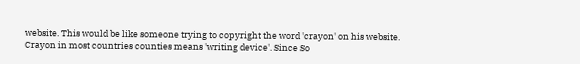website. This would be like someone trying to copyright the word 'crayon' on his website. Crayon in most countries counties means 'writing device'. Since So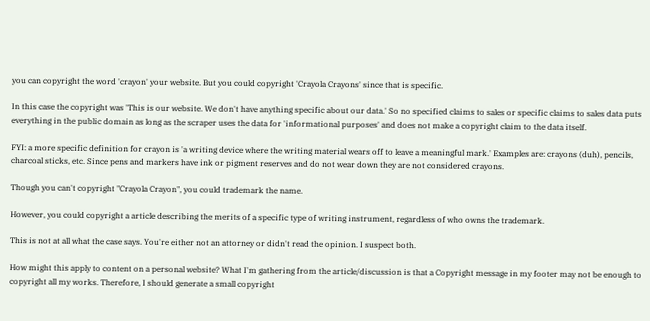you can copyright the word 'crayon' your website. But you could copyright 'Crayola Crayons' since that is specific.

In this case the copyright was 'This is our website. We don't have anything specific about our data.' So no specified claims to sales or specific claims to sales data puts everything in the public domain as long as the scraper uses the data for 'informational purposes' and does not make a copyright claim to the data itself.

FYI: a more specific definition for crayon is 'a writing device where the writing material wears off to leave a meaningful mark.' Examples are: crayons (duh), pencils, charcoal sticks, etc. Since pens and markers have ink or pigment reserves and do not wear down they are not considered crayons.

Though you can't copyright "Crayola Crayon", you could trademark the name.

However, you could copyright a article describing the merits of a specific type of writing instrument, regardless of who owns the trademark.

This is not at all what the case says. You're either not an attorney or didn't read the opinion. I suspect both.

How might this apply to content on a personal website? What I'm gathering from the article/discussion is that a Copyright message in my footer may not be enough to copyright all my works. Therefore, I should generate a small copyright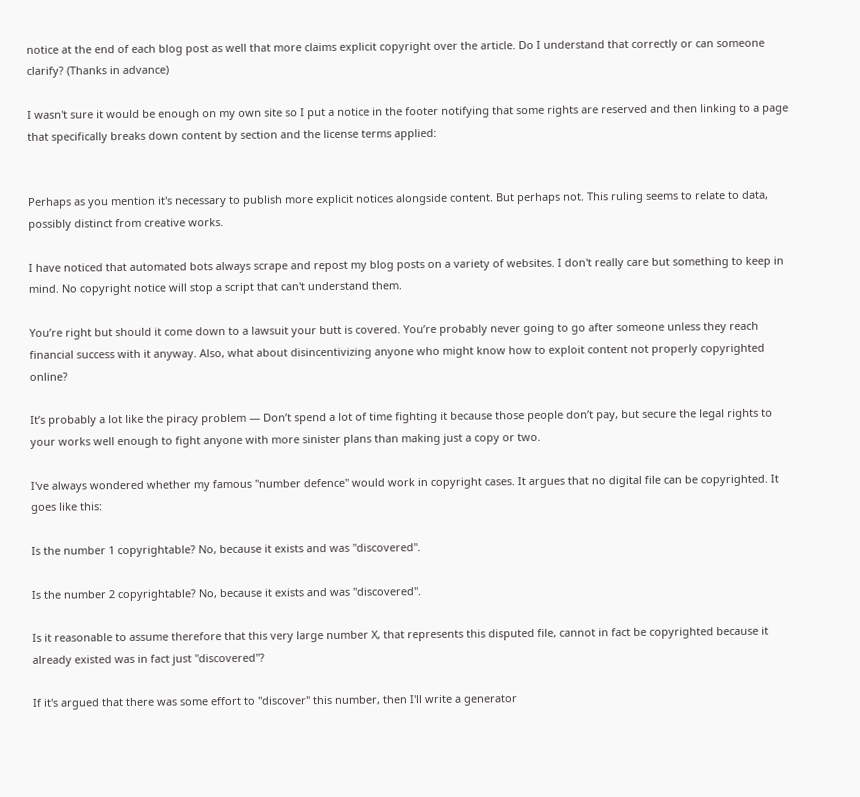notice at the end of each blog post as well that more claims explicit copyright over the article. Do I understand that correctly or can someone clarify? (Thanks in advance)

I wasn't sure it would be enough on my own site so I put a notice in the footer notifying that some rights are reserved and then linking to a page that specifically breaks down content by section and the license terms applied:


Perhaps as you mention it's necessary to publish more explicit notices alongside content. But perhaps not. This ruling seems to relate to data, possibly distinct from creative works.

I have noticed that automated bots always scrape and repost my blog posts on a variety of websites. I don't really care but something to keep in mind. No copyright notice will stop a script that can't understand them.

You’re right but should it come down to a lawsuit your butt is covered. You’re probably never going to go after someone unless they reach financial success with it anyway. Also, what about disincentivizing anyone who might know how to exploit content not properly copyrighted online?

It’s probably a lot like the piracy problem — Don’t spend a lot of time fighting it because those people don’t pay, but secure the legal rights to your works well enough to fight anyone with more sinister plans than making just a copy or two.

I've always wondered whether my famous "number defence" would work in copyright cases. It argues that no digital file can be copyrighted. It goes like this:

Is the number 1 copyrightable? No, because it exists and was "discovered".

Is the number 2 copyrightable? No, because it exists and was "discovered".

Is it reasonable to assume therefore that this very large number X, that represents this disputed file, cannot in fact be copyrighted because it already existed was in fact just "discovered"?

If it's argued that there was some effort to "discover" this number, then I'll write a generator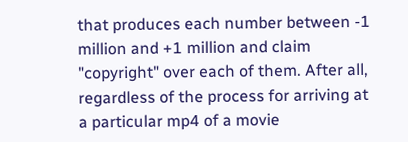that produces each number between -1 million and +1 million and claim "copyright" over each of them. After all, regardless of the process for arriving at a particular mp4 of a movie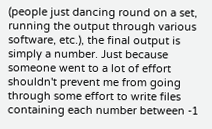(people just dancing round on a set, running the output through various software, etc.), the final output is simply a number. Just because someone went to a lot of effort shouldn't prevent me from going through some effort to write files containing each number between -1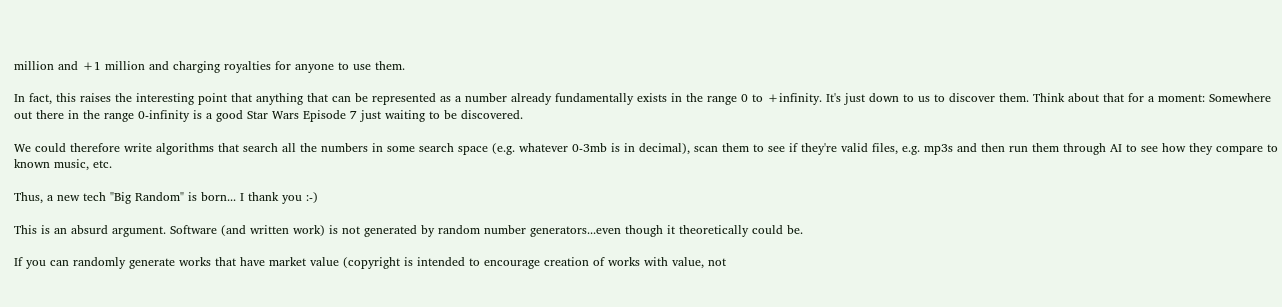million and +1 million and charging royalties for anyone to use them.

In fact, this raises the interesting point that anything that can be represented as a number already fundamentally exists in the range 0 to +infinity. It's just down to us to discover them. Think about that for a moment: Somewhere out there in the range 0-infinity is a good Star Wars Episode 7 just waiting to be discovered.

We could therefore write algorithms that search all the numbers in some search space (e.g. whatever 0-3mb is in decimal), scan them to see if they're valid files, e.g. mp3s and then run them through AI to see how they compare to known music, etc.

Thus, a new tech "Big Random" is born... I thank you :-)

This is an absurd argument. Software (and written work) is not generated by random number generators...even though it theoretically could be.

If you can randomly generate works that have market value (copyright is intended to encourage creation of works with value, not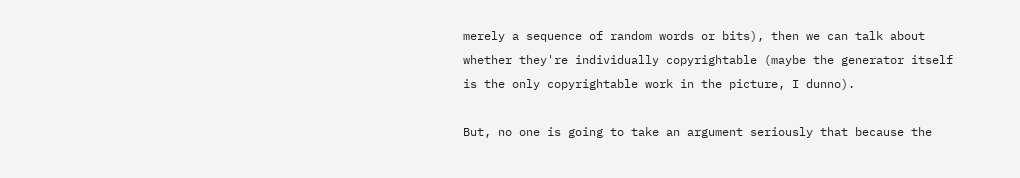merely a sequence of random words or bits), then we can talk about whether they're individually copyrightable (maybe the generator itself is the only copyrightable work in the picture, I dunno).

But, no one is going to take an argument seriously that because the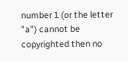number 1 (or the letter "a") cannot be copyrighted then no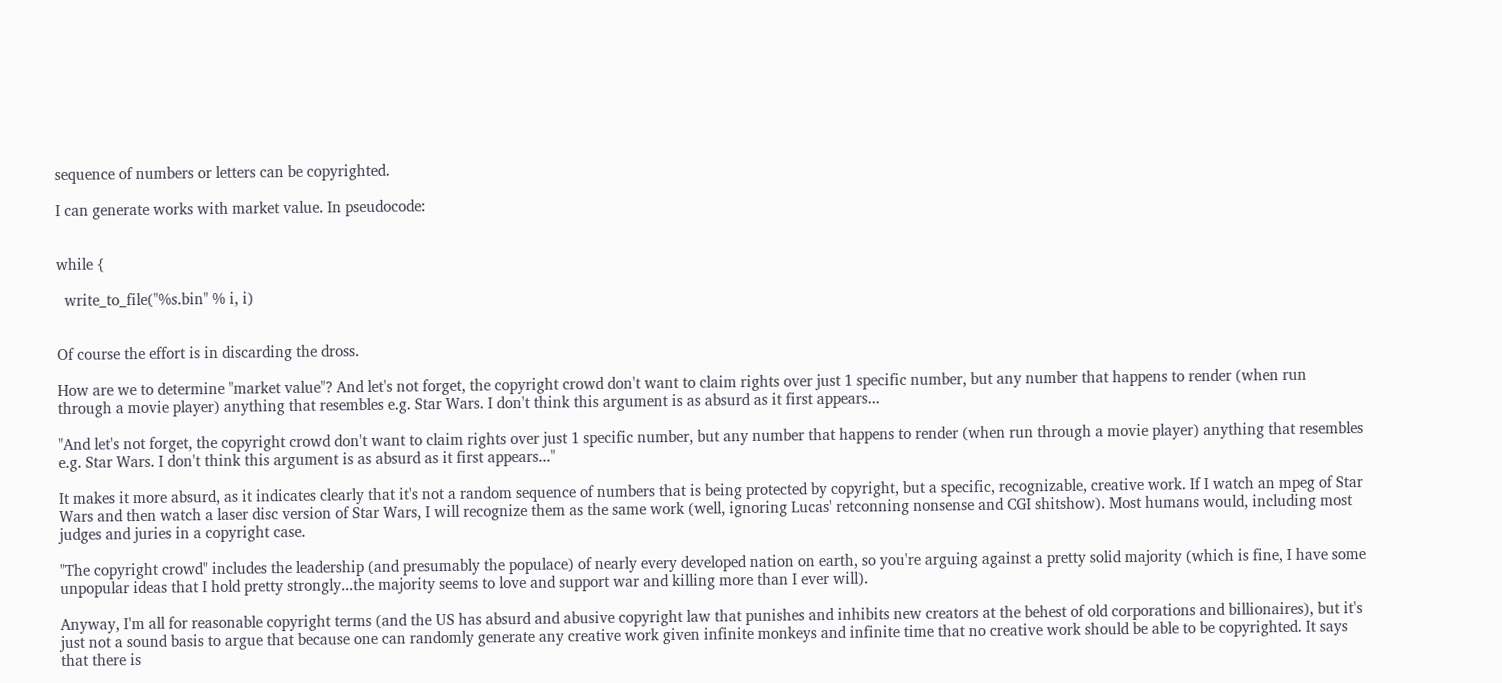sequence of numbers or letters can be copyrighted.

I can generate works with market value. In pseudocode:


while {

  write_to_file("%s.bin" % i, i)


Of course the effort is in discarding the dross.

How are we to determine "market value"? And let's not forget, the copyright crowd don't want to claim rights over just 1 specific number, but any number that happens to render (when run through a movie player) anything that resembles e.g. Star Wars. I don't think this argument is as absurd as it first appears...

"And let's not forget, the copyright crowd don't want to claim rights over just 1 specific number, but any number that happens to render (when run through a movie player) anything that resembles e.g. Star Wars. I don't think this argument is as absurd as it first appears..."

It makes it more absurd, as it indicates clearly that it's not a random sequence of numbers that is being protected by copyright, but a specific, recognizable, creative work. If I watch an mpeg of Star Wars and then watch a laser disc version of Star Wars, I will recognize them as the same work (well, ignoring Lucas' retconning nonsense and CGI shitshow). Most humans would, including most judges and juries in a copyright case.

"The copyright crowd" includes the leadership (and presumably the populace) of nearly every developed nation on earth, so you're arguing against a pretty solid majority (which is fine, I have some unpopular ideas that I hold pretty strongly...the majority seems to love and support war and killing more than I ever will).

Anyway, I'm all for reasonable copyright terms (and the US has absurd and abusive copyright law that punishes and inhibits new creators at the behest of old corporations and billionaires), but it's just not a sound basis to argue that because one can randomly generate any creative work given infinite monkeys and infinite time that no creative work should be able to be copyrighted. It says that there is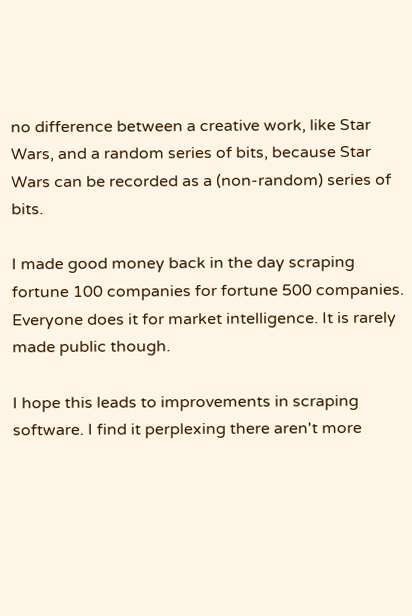no difference between a creative work, like Star Wars, and a random series of bits, because Star Wars can be recorded as a (non-random) series of bits.

I made good money back in the day scraping fortune 100 companies for fortune 500 companies. Everyone does it for market intelligence. It is rarely made public though.

I hope this leads to improvements in scraping software. I find it perplexing there aren't more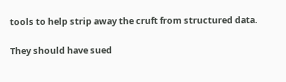tools to help strip away the cruft from structured data.

They should have sued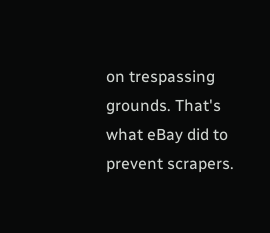on trespassing grounds. That's what eBay did to prevent scrapers.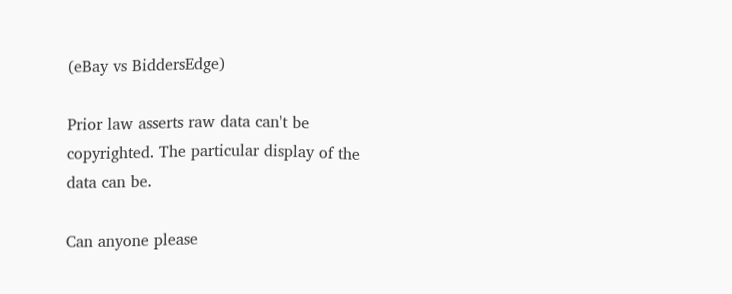(eBay vs BiddersEdge)

Prior law asserts raw data can't be copyrighted. The particular display of the data can be.

Can anyone please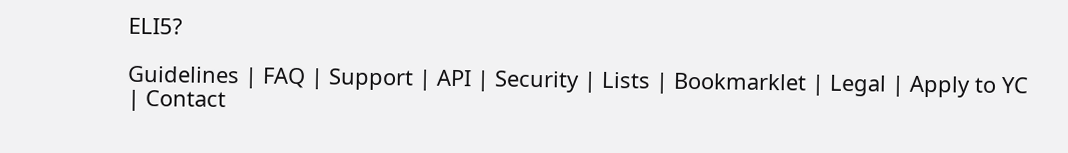ELI5?

Guidelines | FAQ | Support | API | Security | Lists | Bookmarklet | Legal | Apply to YC | Contact